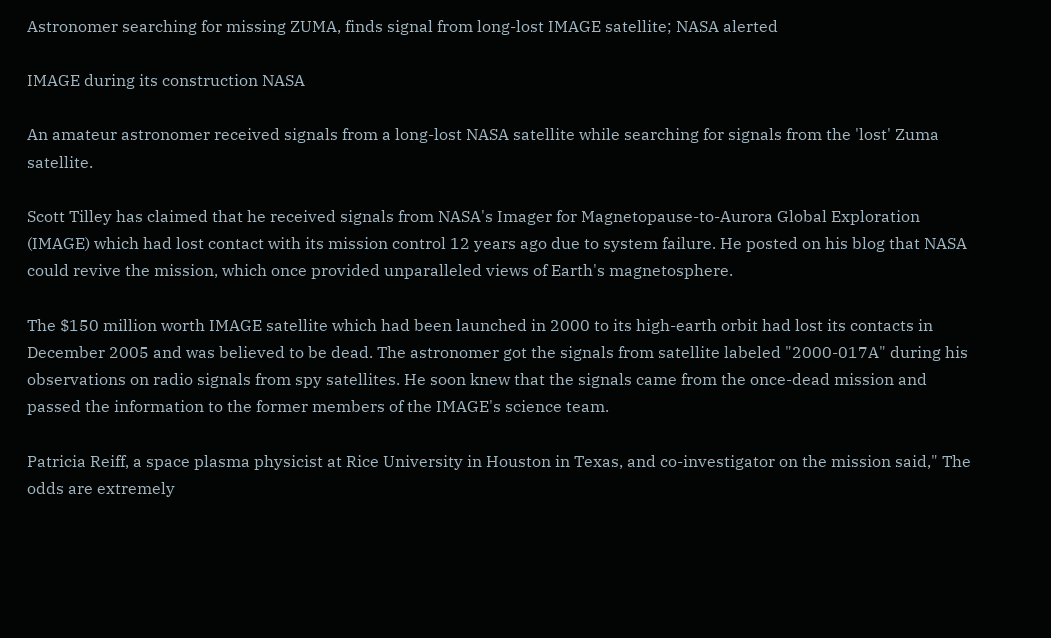Astronomer searching for missing ZUMA, finds signal from long-lost IMAGE satellite; NASA alerted

IMAGE during its construction NASA

An amateur astronomer received signals from a long-lost NASA satellite while searching for signals from the 'lost' Zuma satellite.

Scott Tilley has claimed that he received signals from NASA's Imager for Magnetopause-to-Aurora Global Exploration (IMAGE) which had lost contact with its mission control 12 years ago due to system failure. He posted on his blog that NASA could revive the mission, which once provided unparalleled views of Earth's magnetosphere.

The $150 million worth IMAGE satellite which had been launched in 2000 to its high-earth orbit had lost its contacts in December 2005 and was believed to be dead. The astronomer got the signals from satellite labeled "2000-017A" during his observations on radio signals from spy satellites. He soon knew that the signals came from the once-dead mission and passed the information to the former members of the IMAGE's science team.

Patricia Reiff, a space plasma physicist at Rice University in Houston in Texas, and co-investigator on the mission said," The odds are extremely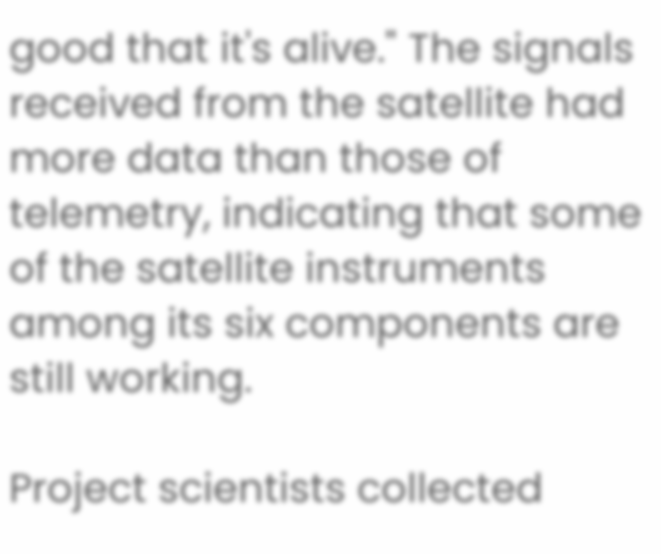good that it's alive." The signals received from the satellite had more data than those of telemetry, indicating that some of the satellite instruments among its six components are still working.

Project scientists collected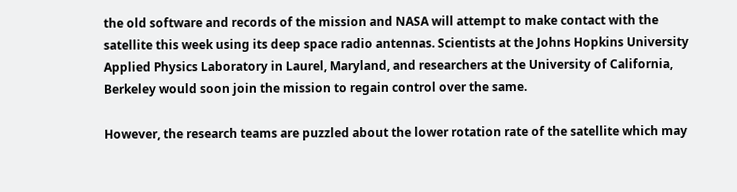the old software and records of the mission and NASA will attempt to make contact with the satellite this week using its deep space radio antennas. Scientists at the Johns Hopkins University Applied Physics Laboratory in Laurel, Maryland, and researchers at the University of California, Berkeley would soon join the mission to regain control over the same.

However, the research teams are puzzled about the lower rotation rate of the satellite which may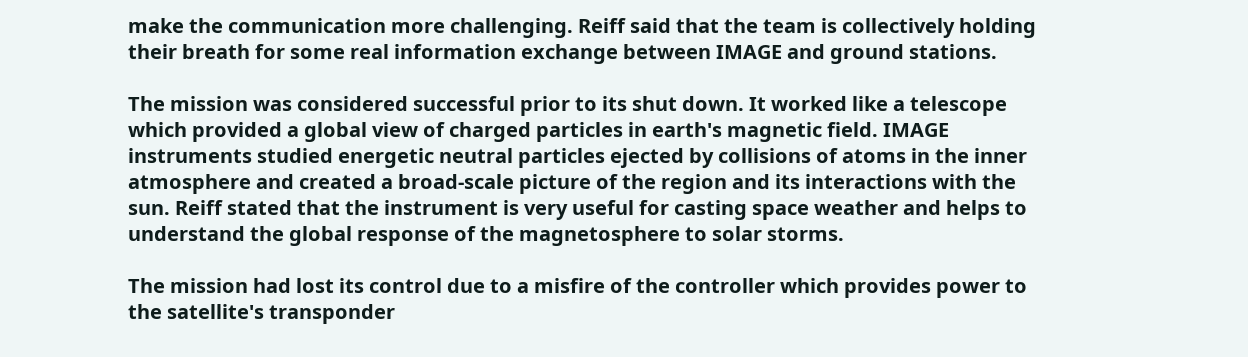make the communication more challenging. Reiff said that the team is collectively holding their breath for some real information exchange between IMAGE and ground stations.

The mission was considered successful prior to its shut down. It worked like a telescope which provided a global view of charged particles in earth's magnetic field. IMAGE instruments studied energetic neutral particles ejected by collisions of atoms in the inner atmosphere and created a broad-scale picture of the region and its interactions with the sun. Reiff stated that the instrument is very useful for casting space weather and helps to understand the global response of the magnetosphere to solar storms.

The mission had lost its control due to a misfire of the controller which provides power to the satellite's transponder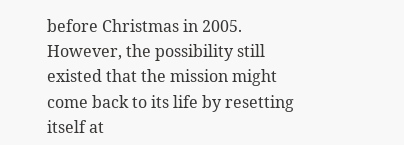before Christmas in 2005. However, the possibility still existed that the mission might come back to its life by resetting itself at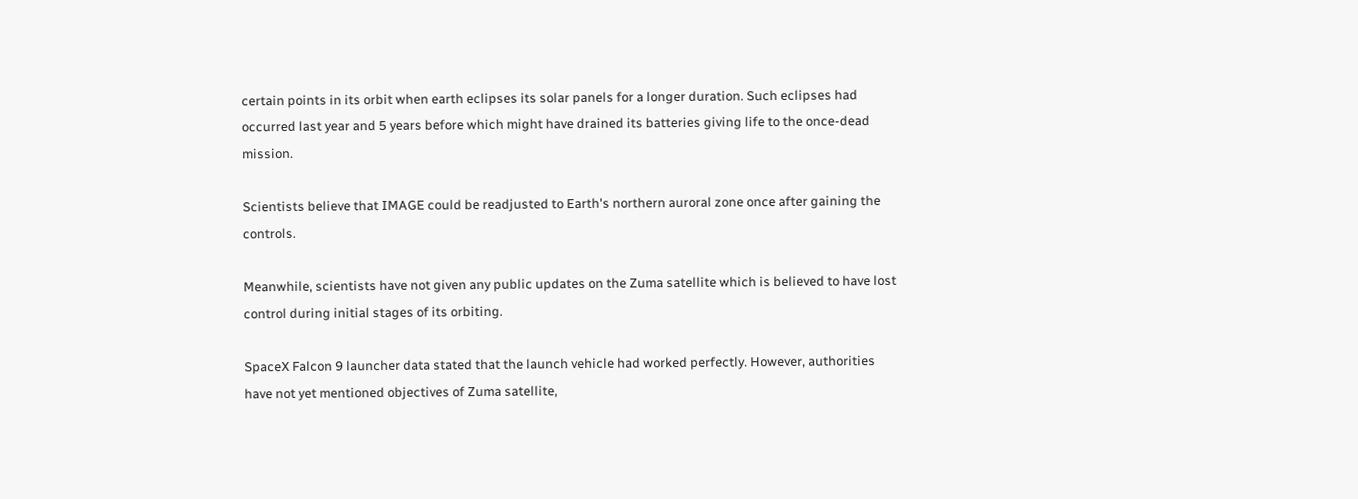certain points in its orbit when earth eclipses its solar panels for a longer duration. Such eclipses had occurred last year and 5 years before which might have drained its batteries giving life to the once-dead mission.

Scientists believe that IMAGE could be readjusted to Earth's northern auroral zone once after gaining the controls.

Meanwhile, scientists have not given any public updates on the Zuma satellite which is believed to have lost control during initial stages of its orbiting.

SpaceX Falcon 9 launcher data stated that the launch vehicle had worked perfectly. However, authorities have not yet mentioned objectives of Zuma satellite,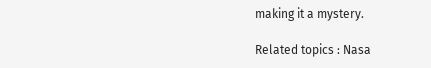making it a mystery.

Related topics : Nasa